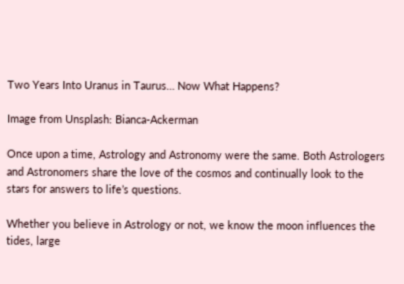Two Years Into Uranus in Taurus… Now What Happens?

Image from Unsplash: Bianca-Ackerman

Once upon a time, Astrology and Astronomy were the same. Both Astrologers and Astronomers share the love of the cosmos and continually look to the stars for answers to life’s questions.

Whether you believe in Astrology or not, we know the moon influences the tides, large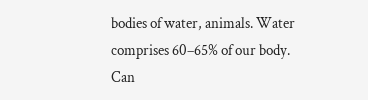bodies of water, animals. Water comprises 60–65% of our body. Can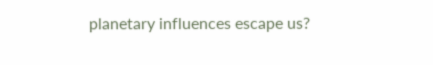planetary influences escape us?